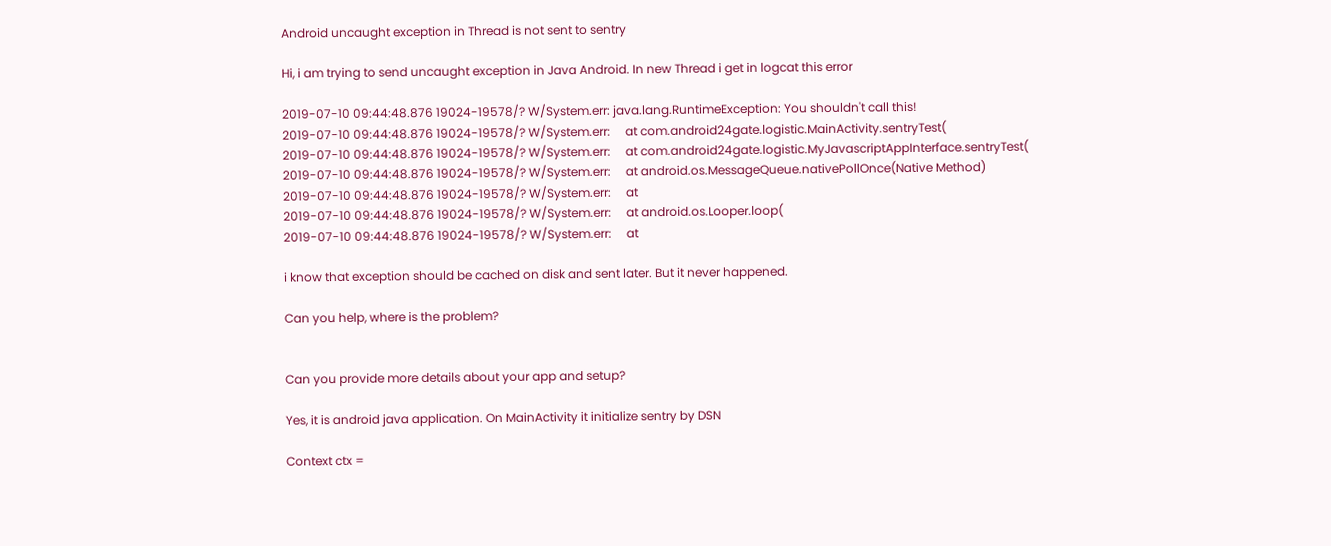Android uncaught exception in Thread is not sent to sentry

Hi, i am trying to send uncaught exception in Java Android. In new Thread i get in logcat this error

2019-07-10 09:44:48.876 19024-19578/? W/System.err: java.lang.RuntimeException: You shouldn't call this!
2019-07-10 09:44:48.876 19024-19578/? W/System.err:     at com.android24gate.logistic.MainActivity.sentryTest(
2019-07-10 09:44:48.876 19024-19578/? W/System.err:     at com.android24gate.logistic.MyJavascriptAppInterface.sentryTest(
2019-07-10 09:44:48.876 19024-19578/? W/System.err:     at android.os.MessageQueue.nativePollOnce(Native Method)
2019-07-10 09:44:48.876 19024-19578/? W/System.err:     at
2019-07-10 09:44:48.876 19024-19578/? W/System.err:     at android.os.Looper.loop(
2019-07-10 09:44:48.876 19024-19578/? W/System.err:     at

i know that exception should be cached on disk and sent later. But it never happened.

Can you help, where is the problem?


Can you provide more details about your app and setup?

Yes, it is android java application. On MainActivity it initialize sentry by DSN

Context ctx =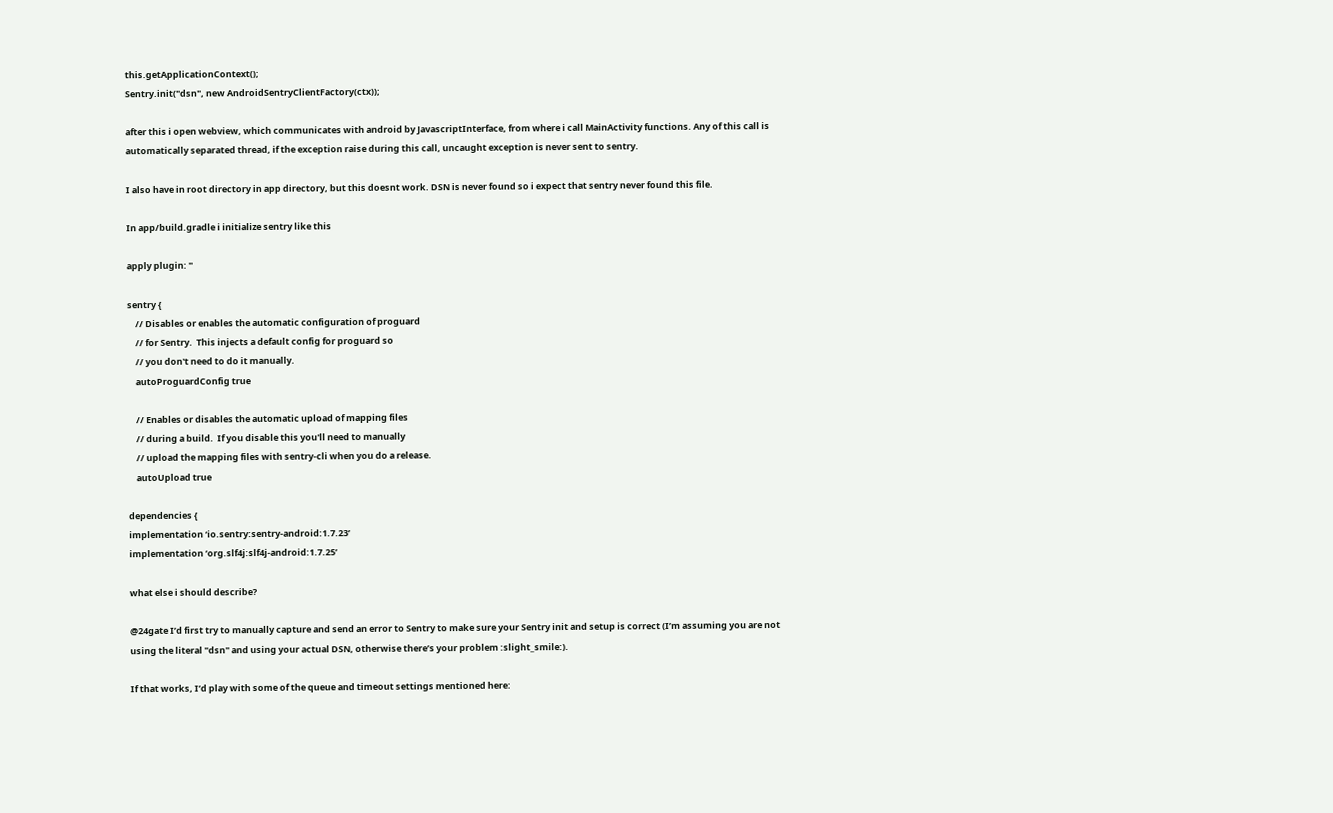this.getApplicationContext();
Sentry.init("dsn", new AndroidSentryClientFactory(ctx));

after this i open webview, which communicates with android by JavascriptInterface, from where i call MainActivity functions. Any of this call is automatically separated thread, if the exception raise during this call, uncaught exception is never sent to sentry.

I also have in root directory in app directory, but this doesnt work. DSN is never found so i expect that sentry never found this file.

In app/build.gradle i initialize sentry like this

apply plugin: ''

sentry {
    // Disables or enables the automatic configuration of proguard
    // for Sentry.  This injects a default config for proguard so
    // you don't need to do it manually.
    autoProguardConfig true

    // Enables or disables the automatic upload of mapping files
    // during a build.  If you disable this you'll need to manually
    // upload the mapping files with sentry-cli when you do a release.
    autoUpload true

dependencies {
implementation ‘io.sentry:sentry-android:1.7.23’
implementation ‘org.slf4j:slf4j-android:1.7.25’

what else i should describe?

@24gate I’d first try to manually capture and send an error to Sentry to make sure your Sentry init and setup is correct (I’m assuming you are not using the literal "dsn" and using your actual DSN, otherwise there’s your problem :slight_smile:).

If that works, I’d play with some of the queue and timeout settings mentioned here: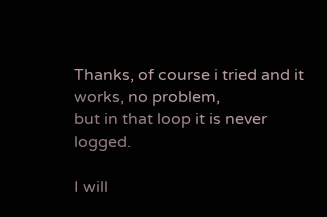Thanks, of course i tried and it works, no problem,
but in that loop it is never logged.

I will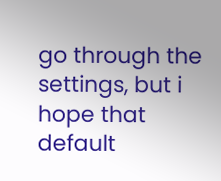go through the settings, but i hope that default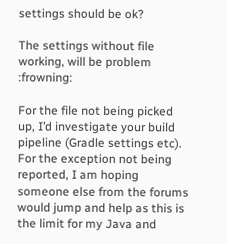settings should be ok?

The settings without file working, will be problem :frowning:

For the file not being picked up, I’d investigate your build pipeline (Gradle settings etc). For the exception not being reported, I am hoping someone else from the forums would jump and help as this is the limit for my Java and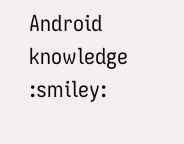Android knowledge :smiley: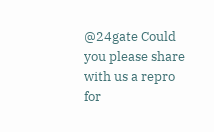@24gate Could you please share with us a repro for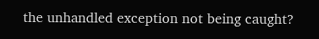the unhandled exception not being caught?